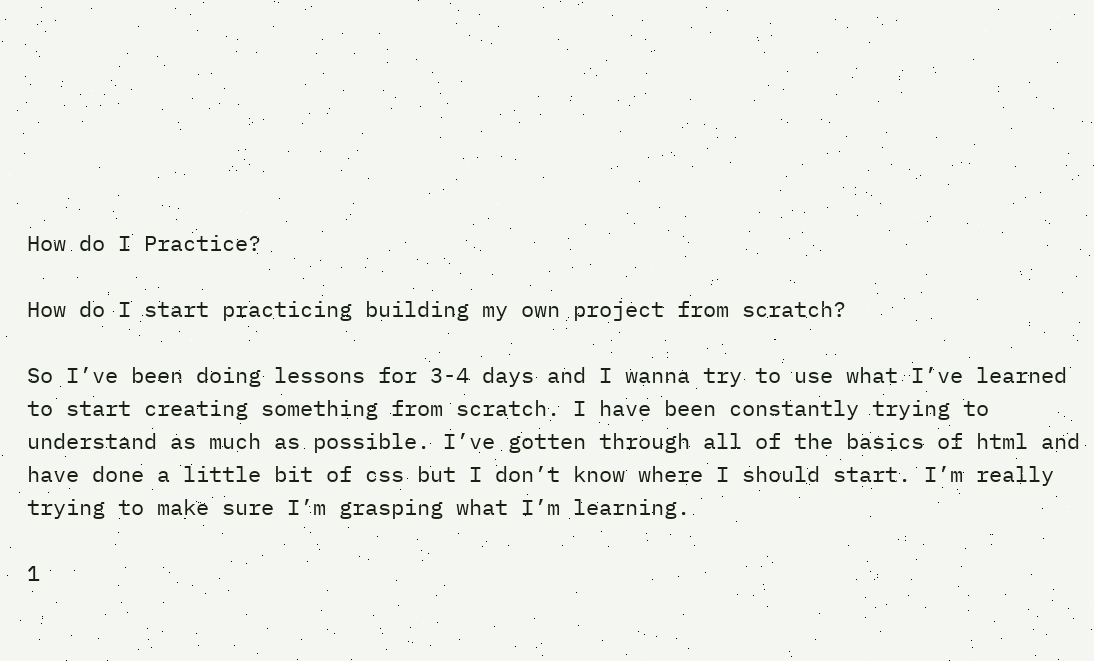How do I Practice?

How do I start practicing building my own project from scratch?

So I’ve been doing lessons for 3-4 days and I wanna try to use what I’ve learned to start creating something from scratch. I have been constantly trying to understand as much as possible. I’ve gotten through all of the basics of html and have done a little bit of css but I don’t know where I should start. I’m really trying to make sure I’m grasping what I’m learning.

1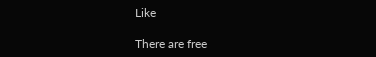Like

There are free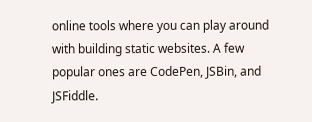online tools where you can play around with building static websites. A few popular ones are CodePen, JSBin, and JSFiddle.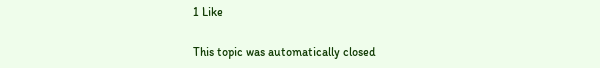1 Like

This topic was automatically closed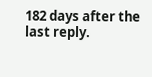182 days after the last reply.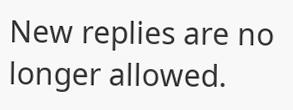New replies are no longer allowed.